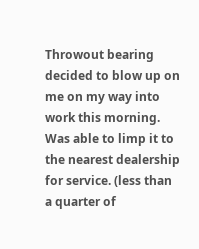Throwout bearing decided to blow up on me on my way into work this morning. Was able to limp it to the nearest dealership for service. (less than a quarter of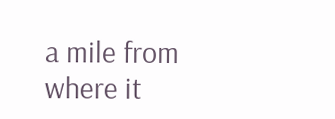a mile from where it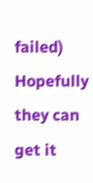failed) Hopefully they can get it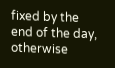fixed by the end of the day, otherwise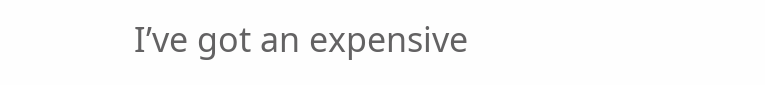I’ve got an expensive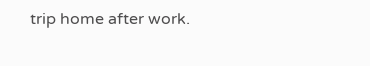trip home after work.